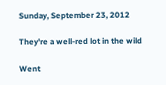Sunday, September 23, 2012

They're a well-red lot in the wild

Went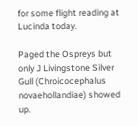for some flight reading at Lucinda today.

Paged the Ospreys but only J Livingstone Silver Gull (Chroicocephalus novaehollandiae) showed up.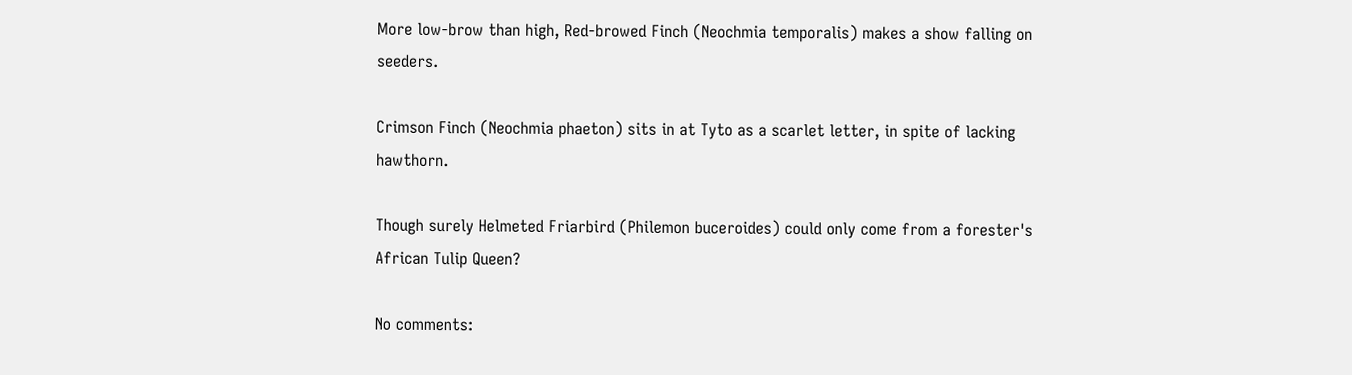More low-brow than high, Red-browed Finch (Neochmia temporalis) makes a show falling on seeders.

Crimson Finch (Neochmia phaeton) sits in at Tyto as a scarlet letter, in spite of lacking hawthorn.

Though surely Helmeted Friarbird (Philemon buceroides) could only come from a forester's African Tulip Queen?

No comments: